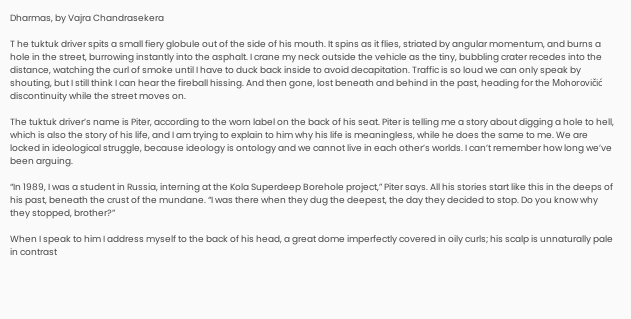Dharmas, by Vajra Chandrasekera

T he tuktuk driver spits a small fiery globule out of the side of his mouth. It spins as it flies, striated by angular momentum, and burns a hole in the street, burrowing instantly into the asphalt. I crane my neck outside the vehicle as the tiny, bubbling crater recedes into the distance, watching the curl of smoke until I have to duck back inside to avoid decapitation. Traffic is so loud we can only speak by shouting, but I still think I can hear the fireball hissing. And then gone, lost beneath and behind in the past, heading for the Mohorovičić discontinuity while the street moves on.

The tuktuk driver’s name is Piter, according to the worn label on the back of his seat. Piter is telling me a story about digging a hole to hell, which is also the story of his life, and I am trying to explain to him why his life is meaningless, while he does the same to me. We are locked in ideological struggle, because ideology is ontology and we cannot live in each other’s worlds. I can’t remember how long we’ve been arguing.

“In 1989, I was a student in Russia, interning at the Kola Superdeep Borehole project,” Piter says. All his stories start like this in the deeps of his past, beneath the crust of the mundane. “I was there when they dug the deepest, the day they decided to stop. Do you know why they stopped, brother?”

When I speak to him I address myself to the back of his head, a great dome imperfectly covered in oily curls; his scalp is unnaturally pale in contrast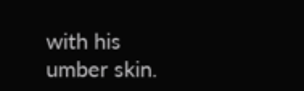with his umber skin.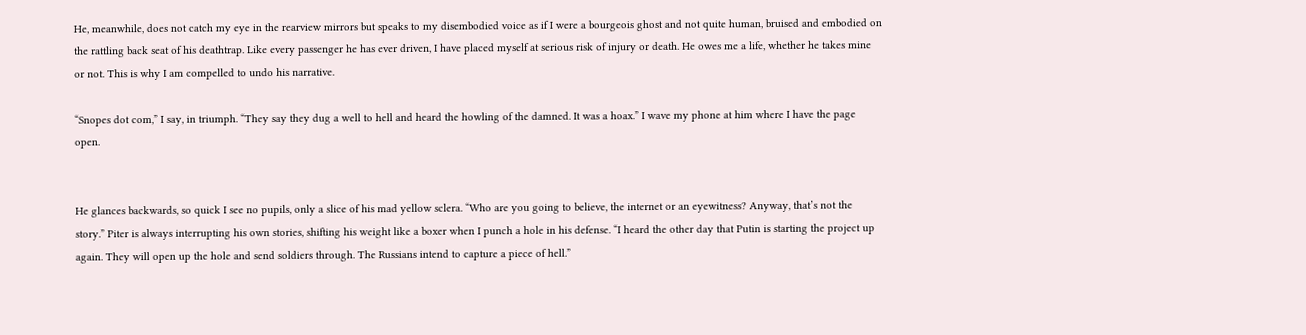He, meanwhile, does not catch my eye in the rearview mirrors but speaks to my disembodied voice as if I were a bourgeois ghost and not quite human, bruised and embodied on the rattling back seat of his deathtrap. Like every passenger he has ever driven, I have placed myself at serious risk of injury or death. He owes me a life, whether he takes mine or not. This is why I am compelled to undo his narrative.

“Snopes dot com,” I say, in triumph. “They say they dug a well to hell and heard the howling of the damned. It was a hoax.” I wave my phone at him where I have the page open.


He glances backwards, so quick I see no pupils, only a slice of his mad yellow sclera. “Who are you going to believe, the internet or an eyewitness? Anyway, that’s not the story.” Piter is always interrupting his own stories, shifting his weight like a boxer when I punch a hole in his defense. “I heard the other day that Putin is starting the project up again. They will open up the hole and send soldiers through. The Russians intend to capture a piece of hell.”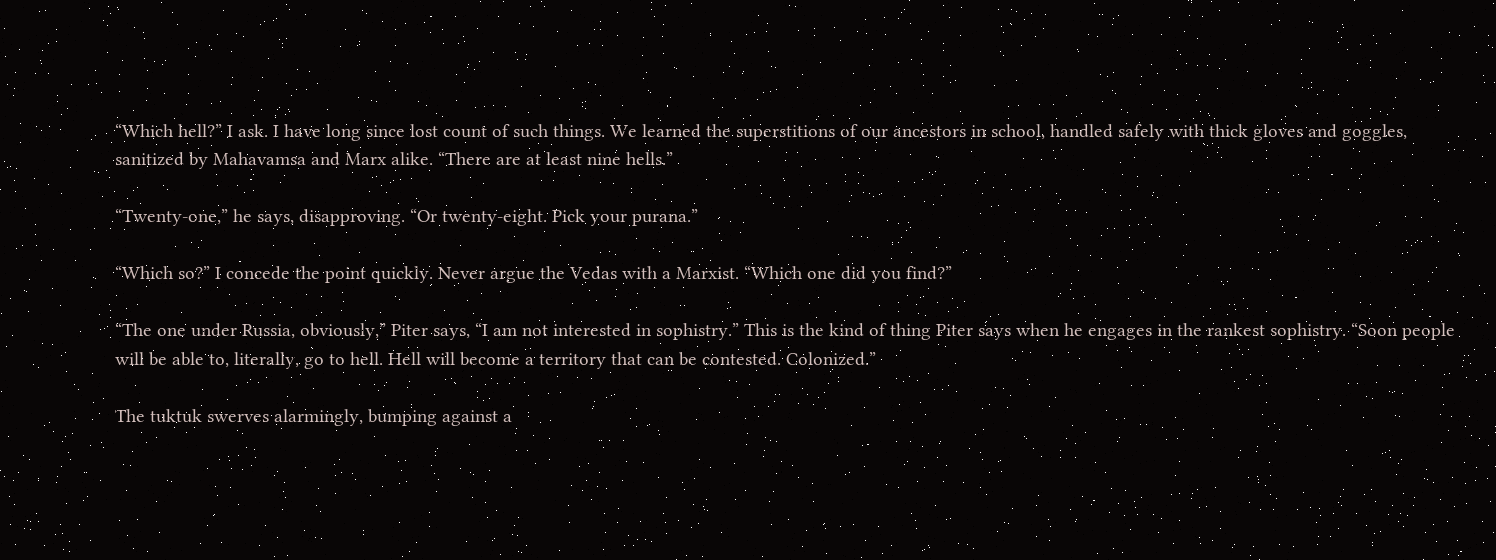“Which hell?” I ask. I have long since lost count of such things. We learned the superstitions of our ancestors in school, handled safely with thick gloves and goggles, sanitized by Mahavamsa and Marx alike. “There are at least nine hells.”

“Twenty-one,” he says, disapproving. “Or twenty-eight. Pick your purana.”

“Which so?” I concede the point quickly. Never argue the Vedas with a Marxist. “Which one did you find?”

“The one under Russia, obviously,” Piter says, “I am not interested in sophistry.” This is the kind of thing Piter says when he engages in the rankest sophistry. “Soon people will be able to, literally, go to hell. Hell will become a territory that can be contested. Colonized.”

The tuktuk swerves alarmingly, bumping against a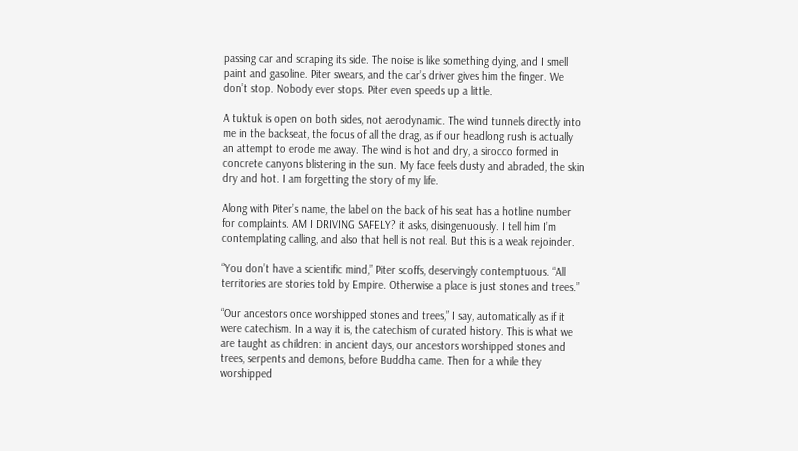passing car and scraping its side. The noise is like something dying, and I smell paint and gasoline. Piter swears, and the car’s driver gives him the finger. We don’t stop. Nobody ever stops. Piter even speeds up a little.

A tuktuk is open on both sides, not aerodynamic. The wind tunnels directly into me in the backseat, the focus of all the drag, as if our headlong rush is actually an attempt to erode me away. The wind is hot and dry, a sirocco formed in concrete canyons blistering in the sun. My face feels dusty and abraded, the skin dry and hot. I am forgetting the story of my life.

Along with Piter’s name, the label on the back of his seat has a hotline number for complaints. AM I DRIVING SAFELY? it asks, disingenuously. I tell him I’m contemplating calling, and also that hell is not real. But this is a weak rejoinder.

“You don’t have a scientific mind,” Piter scoffs, deservingly contemptuous. “All territories are stories told by Empire. Otherwise a place is just stones and trees.”

“Our ancestors once worshipped stones and trees,” I say, automatically as if it were catechism. In a way it is, the catechism of curated history. This is what we are taught as children: in ancient days, our ancestors worshipped stones and trees, serpents and demons, before Buddha came. Then for a while they worshipped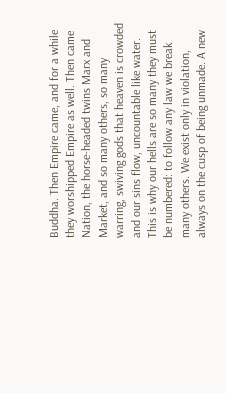Buddha. Then Empire came, and for a while they worshipped Empire as well. Then came Nation, the horse-headed twins Marx and Market, and so many others, so many warring, swiving gods that heaven is crowded and our sins flow, uncountable like water. This is why our hells are so many they must be numbered: to follow any law we break many others. We exist only in violation, always on the cusp of being unmade. A new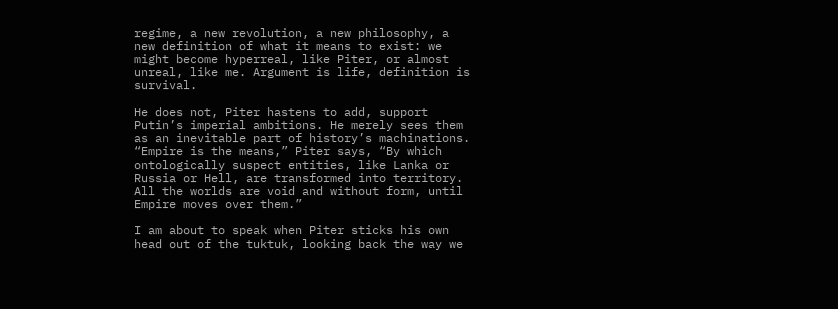regime, a new revolution, a new philosophy, a new definition of what it means to exist: we might become hyperreal, like Piter, or almost unreal, like me. Argument is life, definition is survival.

He does not, Piter hastens to add, support Putin’s imperial ambitions. He merely sees them as an inevitable part of history’s machinations. “Empire is the means,” Piter says, “By which ontologically suspect entities, like Lanka or Russia or Hell, are transformed into territory. All the worlds are void and without form, until Empire moves over them.”

I am about to speak when Piter sticks his own head out of the tuktuk, looking back the way we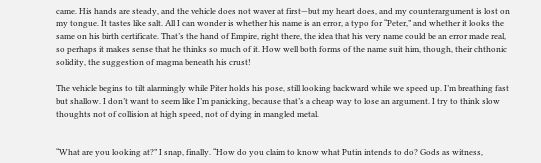came. His hands are steady, and the vehicle does not waver at first—but my heart does, and my counterargument is lost on my tongue. It tastes like salt. All I can wonder is whether his name is an error, a typo for “Peter,” and whether it looks the same on his birth certificate. That’s the hand of Empire, right there, the idea that his very name could be an error made real, so perhaps it makes sense that he thinks so much of it. How well both forms of the name suit him, though, their chthonic solidity, the suggestion of magma beneath his crust!

The vehicle begins to tilt alarmingly while Piter holds his pose, still looking backward while we speed up. I’m breathing fast but shallow. I don’t want to seem like I’m panicking, because that’s a cheap way to lose an argument. I try to think slow thoughts not of collision at high speed, not of dying in mangled metal.


“What are you looking at?” I snap, finally. “How do you claim to know what Putin intends to do? Gods as witness,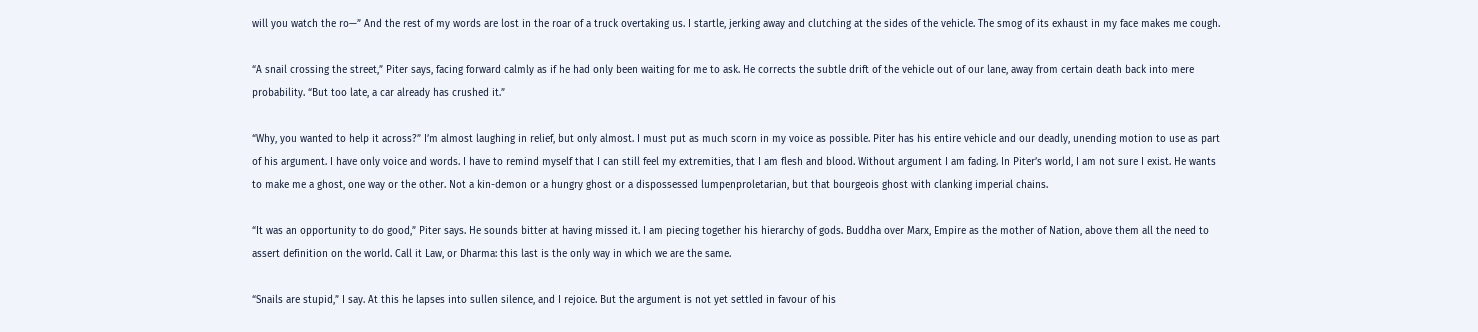will you watch the ro—” And the rest of my words are lost in the roar of a truck overtaking us. I startle, jerking away and clutching at the sides of the vehicle. The smog of its exhaust in my face makes me cough.

“A snail crossing the street,” Piter says, facing forward calmly as if he had only been waiting for me to ask. He corrects the subtle drift of the vehicle out of our lane, away from certain death back into mere probability. “But too late, a car already has crushed it.”

“Why, you wanted to help it across?” I’m almost laughing in relief, but only almost. I must put as much scorn in my voice as possible. Piter has his entire vehicle and our deadly, unending motion to use as part of his argument. I have only voice and words. I have to remind myself that I can still feel my extremities, that I am flesh and blood. Without argument I am fading. In Piter’s world, I am not sure I exist. He wants to make me a ghost, one way or the other. Not a kin-demon or a hungry ghost or a dispossessed lumpenproletarian, but that bourgeois ghost with clanking imperial chains.

“It was an opportunity to do good,” Piter says. He sounds bitter at having missed it. I am piecing together his hierarchy of gods. Buddha over Marx, Empire as the mother of Nation, above them all the need to assert definition on the world. Call it Law, or Dharma: this last is the only way in which we are the same.

“Snails are stupid,” I say. At this he lapses into sullen silence, and I rejoice. But the argument is not yet settled in favour of his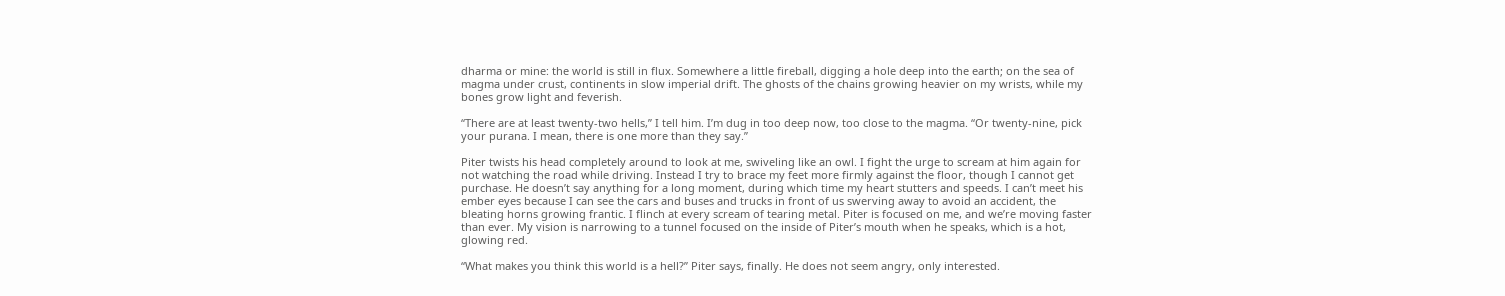dharma or mine: the world is still in flux. Somewhere a little fireball, digging a hole deep into the earth; on the sea of magma under crust, continents in slow imperial drift. The ghosts of the chains growing heavier on my wrists, while my bones grow light and feverish.

“There are at least twenty-two hells,” I tell him. I’m dug in too deep now, too close to the magma. “Or twenty-nine, pick your purana. I mean, there is one more than they say.”

Piter twists his head completely around to look at me, swiveling like an owl. I fight the urge to scream at him again for not watching the road while driving. Instead I try to brace my feet more firmly against the floor, though I cannot get purchase. He doesn’t say anything for a long moment, during which time my heart stutters and speeds. I can’t meet his ember eyes because I can see the cars and buses and trucks in front of us swerving away to avoid an accident, the bleating horns growing frantic. I flinch at every scream of tearing metal. Piter is focused on me, and we’re moving faster than ever. My vision is narrowing to a tunnel focused on the inside of Piter’s mouth when he speaks, which is a hot, glowing red.

“What makes you think this world is a hell?” Piter says, finally. He does not seem angry, only interested.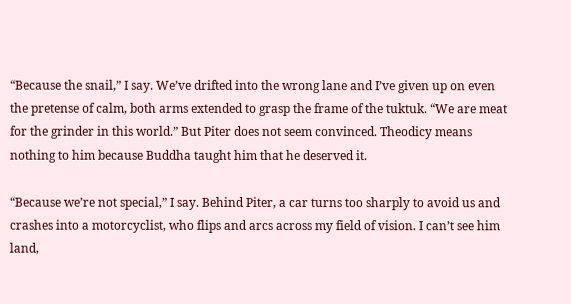“Because the snail,” I say. We’ve drifted into the wrong lane and I’ve given up on even the pretense of calm, both arms extended to grasp the frame of the tuktuk. “We are meat for the grinder in this world.” But Piter does not seem convinced. Theodicy means nothing to him because Buddha taught him that he deserved it.

“Because we’re not special,” I say. Behind Piter, a car turns too sharply to avoid us and crashes into a motorcyclist, who flips and arcs across my field of vision. I can’t see him land,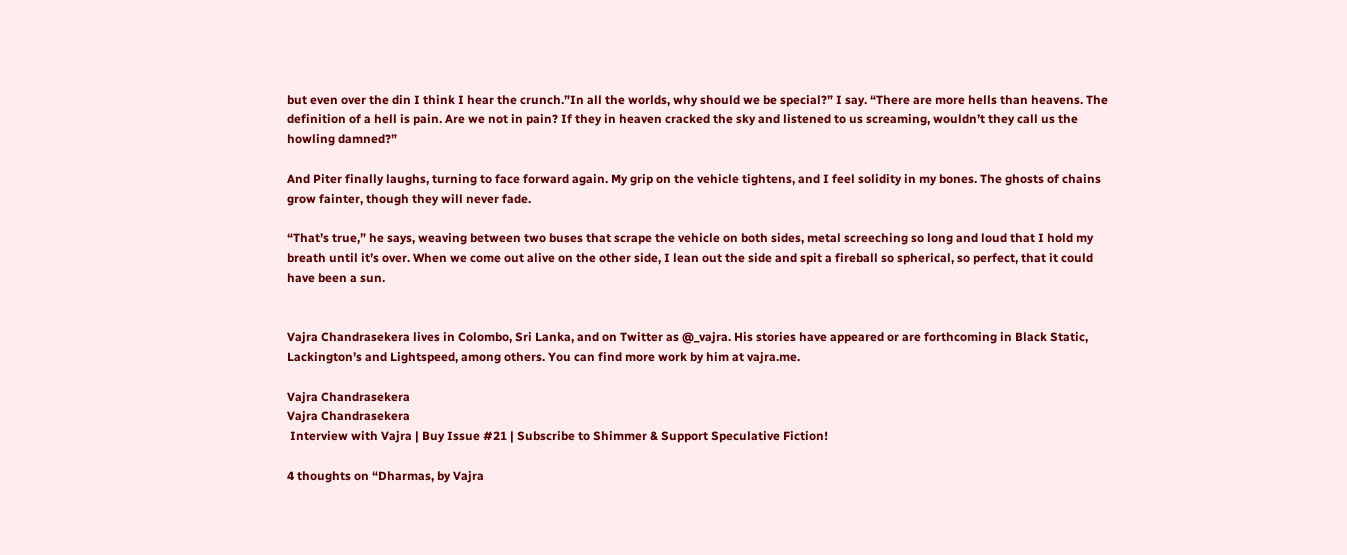but even over the din I think I hear the crunch.”In all the worlds, why should we be special?” I say. “There are more hells than heavens. The definition of a hell is pain. Are we not in pain? If they in heaven cracked the sky and listened to us screaming, wouldn’t they call us the howling damned?”

And Piter finally laughs, turning to face forward again. My grip on the vehicle tightens, and I feel solidity in my bones. The ghosts of chains grow fainter, though they will never fade.

“That’s true,” he says, weaving between two buses that scrape the vehicle on both sides, metal screeching so long and loud that I hold my breath until it’s over. When we come out alive on the other side, I lean out the side and spit a fireball so spherical, so perfect, that it could have been a sun.


Vajra Chandrasekera lives in Colombo, Sri Lanka, and on Twitter as @_vajra. His stories have appeared or are forthcoming in Black Static, Lackington’s and Lightspeed, among others. You can find more work by him at vajra.me.

Vajra Chandrasekera
Vajra Chandrasekera
 Interview with Vajra | Buy Issue #21 | Subscribe to Shimmer & Support Speculative Fiction!

4 thoughts on “Dharmas, by Vajra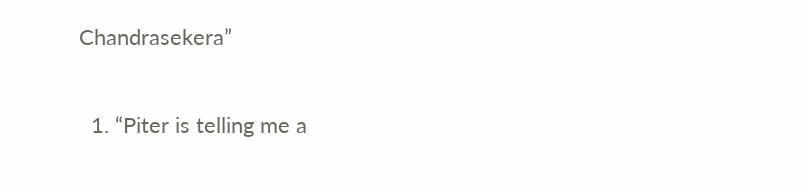Chandrasekera”

  1. “Piter is telling me a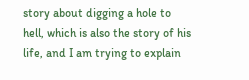story about digging a hole to hell, which is also the story of his life, and I am trying to explain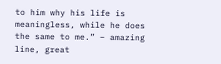to him why his life is meaningless, while he does the same to me.” – amazing line, great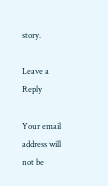story.

Leave a Reply

Your email address will not be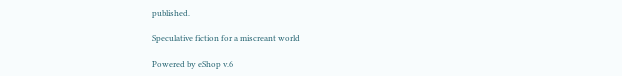published.

Speculative fiction for a miscreant world

Powered by eShop v.6